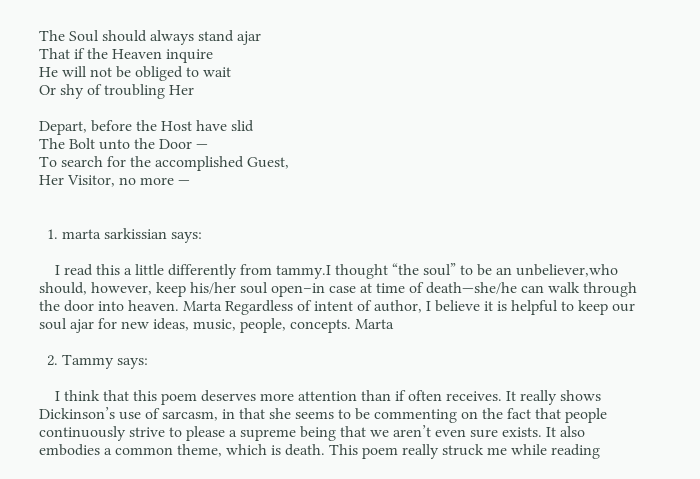The Soul should always stand ajar
That if the Heaven inquire
He will not be obliged to wait
Or shy of troubling Her

Depart, before the Host have slid
The Bolt unto the Door —
To search for the accomplished Guest,
Her Visitor, no more —


  1. marta sarkissian says:

    I read this a little differently from tammy.I thought “the soul” to be an unbeliever,who should, however, keep his/her soul open–in case at time of death—she/he can walk through the door into heaven. Marta Regardless of intent of author, I believe it is helpful to keep our soul ajar for new ideas, music, people, concepts. Marta

  2. Tammy says:

    I think that this poem deserves more attention than if often receives. It really shows Dickinson’s use of sarcasm, in that she seems to be commenting on the fact that people continuously strive to please a supreme being that we aren’t even sure exists. It also embodies a common theme, which is death. This poem really struck me while reading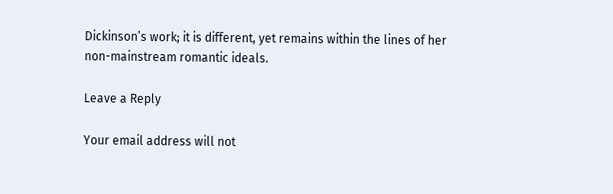Dickinson’s work; it is different, yet remains within the lines of her non-mainstream romantic ideals.

Leave a Reply

Your email address will not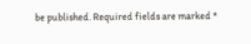be published. Required fields are marked *